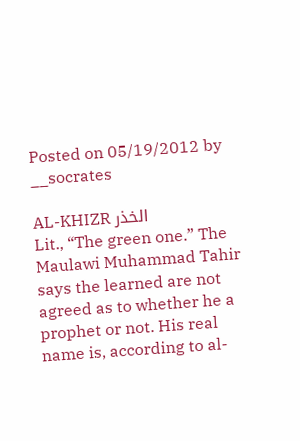Posted on 05/19/2012 by __socrates

AL-KHIZR الخذر
Lit., “The green one.” The Maulawi Muhammad Tahir says the learned are not agreed as to whether he a prophet or not. His real name is, according to al-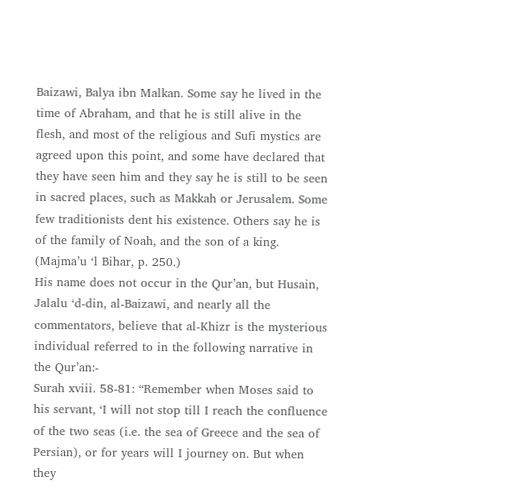Baizawi, Balya ibn Malkan. Some say he lived in the time of Abraham, and that he is still alive in the flesh, and most of the religious and Sufi mystics are agreed upon this point, and some have declared that they have seen him and they say he is still to be seen in sacred places, such as Makkah or Jerusalem. Some few traditionists dent his existence. Others say he is of the family of Noah, and the son of a king. (Majma’u ‘l Bihar, p. 250.)
His name does not occur in the Qur’an, but Husain, Jalalu ‘d-din, al-Baizawi, and nearly all the commentators, believe that al-Khizr is the mysterious individual referred to in the following narrative in the Qur’an:-
Surah xviii. 58-81: “Remember when Moses said to his servant, ‘I will not stop till I reach the confluence of the two seas (i.e. the sea of Greece and the sea of Persian), or for years will I journey on. But when they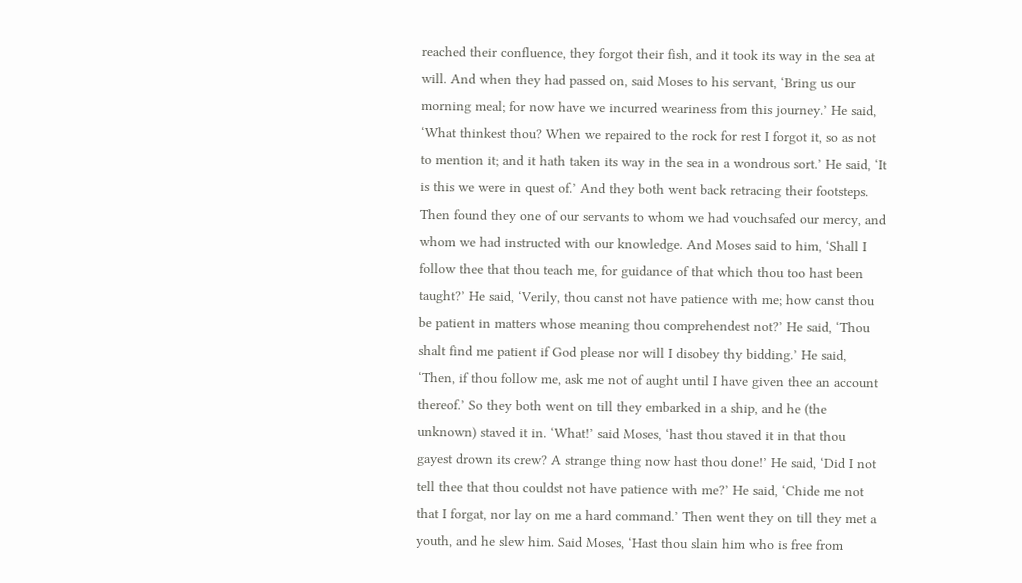reached their confluence, they forgot their fish, and it took its way in the sea at will. And when they had passed on, said Moses to his servant, ‘Bring us our morning meal; for now have we incurred weariness from this journey.’ He said, ‘What thinkest thou? When we repaired to the rock for rest I forgot it, so as not to mention it; and it hath taken its way in the sea in a wondrous sort.’ He said, ‘It is this we were in quest of.’ And they both went back retracing their footsteps. Then found they one of our servants to whom we had vouchsafed our mercy, and whom we had instructed with our knowledge. And Moses said to him, ‘Shall I follow thee that thou teach me, for guidance of that which thou too hast been taught?’ He said, ‘Verily, thou canst not have patience with me; how canst thou be patient in matters whose meaning thou comprehendest not?’ He said, ‘Thou shalt find me patient if God please nor will I disobey thy bidding.’ He said, ‘Then, if thou follow me, ask me not of aught until I have given thee an account thereof.’ So they both went on till they embarked in a ship, and he (the unknown) staved it in. ‘What!’ said Moses, ‘hast thou staved it in that thou gayest drown its crew? A strange thing now hast thou done!’ He said, ‘Did I not tell thee that thou couldst not have patience with me?’ He said, ‘Chide me not that I forgat, nor lay on me a hard command.’ Then went they on till they met a youth, and he slew him. Said Moses, ‘Hast thou slain him who is free from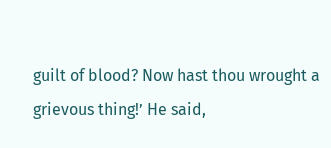guilt of blood? Now hast thou wrought a grievous thing!’ He said,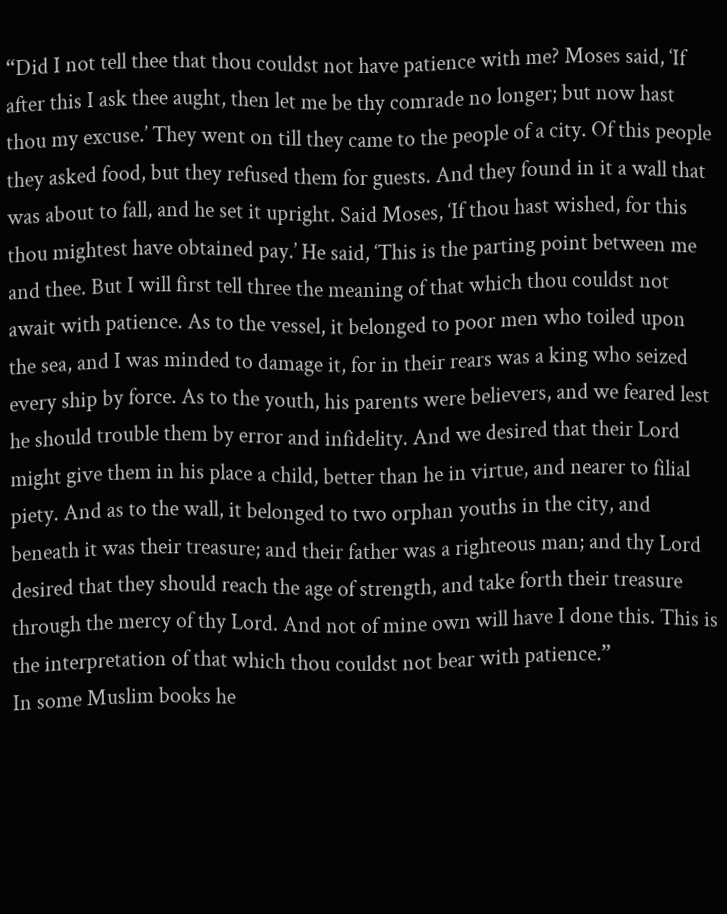“Did I not tell thee that thou couldst not have patience with me? Moses said, ‘If after this I ask thee aught, then let me be thy comrade no longer; but now hast thou my excuse.’ They went on till they came to the people of a city. Of this people they asked food, but they refused them for guests. And they found in it a wall that was about to fall, and he set it upright. Said Moses, ‘If thou hast wished, for this thou mightest have obtained pay.’ He said, ‘This is the parting point between me and thee. But I will first tell three the meaning of that which thou couldst not await with patience. As to the vessel, it belonged to poor men who toiled upon the sea, and I was minded to damage it, for in their rears was a king who seized every ship by force. As to the youth, his parents were believers, and we feared lest he should trouble them by error and infidelity. And we desired that their Lord might give them in his place a child, better than he in virtue, and nearer to filial piety. And as to the wall, it belonged to two orphan youths in the city, and beneath it was their treasure; and their father was a righteous man; and thy Lord desired that they should reach the age of strength, and take forth their treasure through the mercy of thy Lord. And not of mine own will have I done this. This is the interpretation of that which thou couldst not bear with patience.”
In some Muslim books he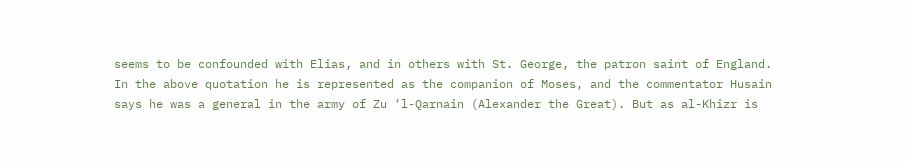seems to be confounded with Elias, and in others with St. George, the patron saint of England. In the above quotation he is represented as the companion of Moses, and the commentator Husain says he was a general in the army of Zu ‘l-Qarnain (Alexander the Great). But as al-Khizr is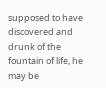supposed to have discovered and drunk of the fountain of life, he may be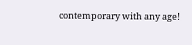contemporary with any age!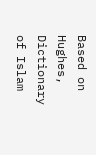Based on Hughes, Dictionary of Islam